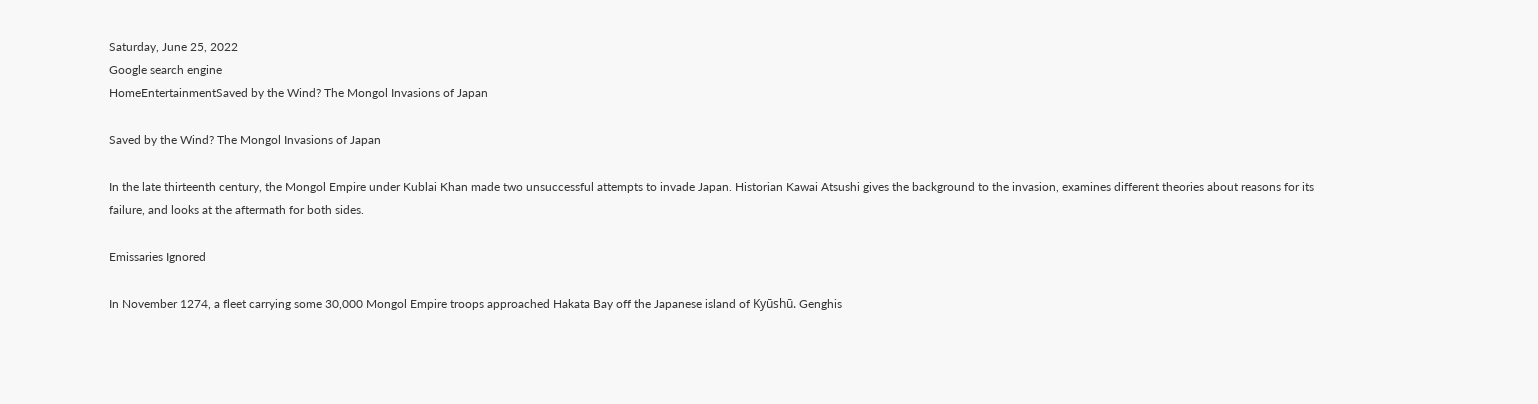Saturday, June 25, 2022
Google search engine
HomeEntertainmentSaved by the Wind? The Mongol Invasions of Japan

Saved by the Wind? The Mongol Invasions of Japan

In the late thirteenth century, the Mongol Empire under Kublai Khan made two unsuccessful attempts to invade Japan. Historian Kawai Atsushi gives the background to the invasion, examines different theories about reasons for its failure, and looks at the aftermath for both sides.

Emissaries Ignored

In November 1274, a fleet carrying some 30,000 Mongol Empire troops approached Hakata Bay off the Japanese island of Kyūshū. Genghis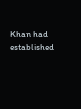Khan had established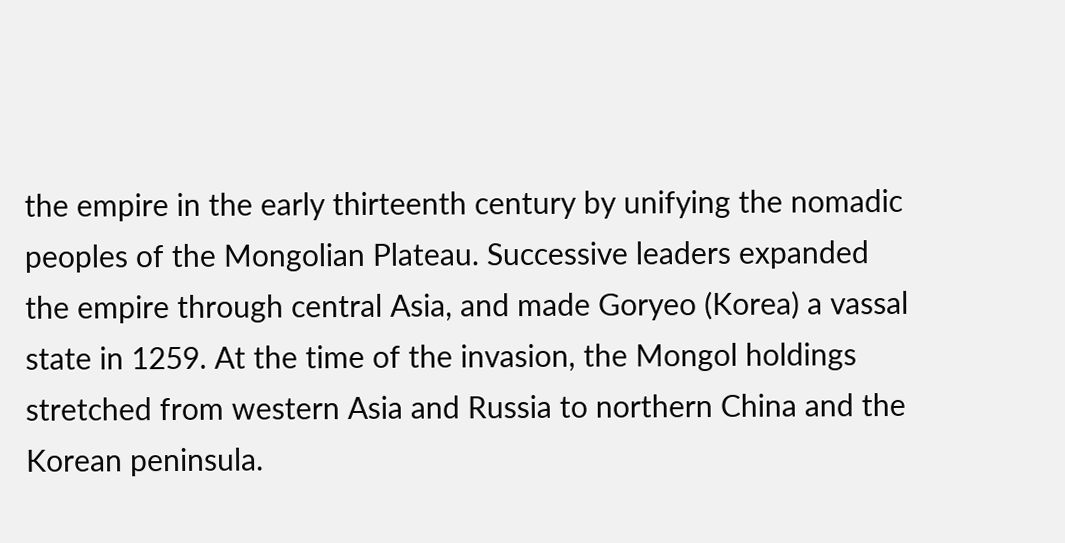the empire in the early thirteenth century by unifying the nomadic peoples of the Mongolian Plateau. Successive leaders expanded the empire through central Asia, and made Goryeo (Korea) a vassal state in 1259. At the time of the invasion, the Mongol holdings stretched from western Asia and Russia to northern China and the Korean peninsula.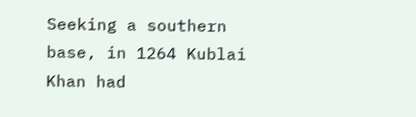Seeking a southern base, in 1264 Kublai Khan had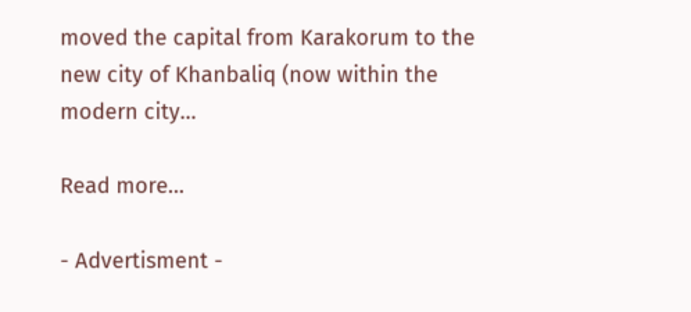moved the capital from Karakorum to the new city of Khanbaliq (now within the modern city…

Read more…

- Advertisment -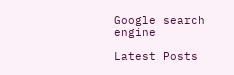Google search engine

Latest Posts